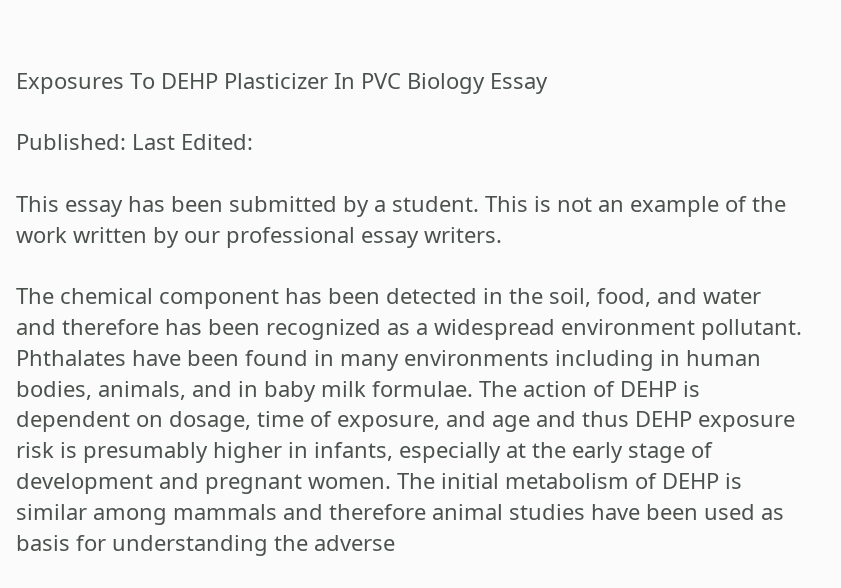Exposures To DEHP Plasticizer In PVC Biology Essay

Published: Last Edited:

This essay has been submitted by a student. This is not an example of the work written by our professional essay writers.

The chemical component has been detected in the soil, food, and water and therefore has been recognized as a widespread environment pollutant. Phthalates have been found in many environments including in human bodies, animals, and in baby milk formulae. The action of DEHP is dependent on dosage, time of exposure, and age and thus DEHP exposure risk is presumably higher in infants, especially at the early stage of development and pregnant women. The initial metabolism of DEHP is similar among mammals and therefore animal studies have been used as basis for understanding the adverse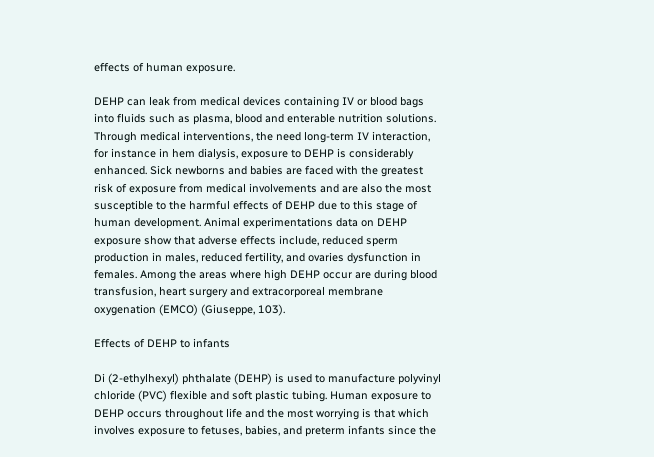effects of human exposure.

DEHP can leak from medical devices containing IV or blood bags into fluids such as plasma, blood and enterable nutrition solutions. Through medical interventions, the need long-term IV interaction, for instance in hem dialysis, exposure to DEHP is considerably enhanced. Sick newborns and babies are faced with the greatest risk of exposure from medical involvements and are also the most susceptible to the harmful effects of DEHP due to this stage of human development. Animal experimentations data on DEHP exposure show that adverse effects include, reduced sperm production in males, reduced fertility, and ovaries dysfunction in females. Among the areas where high DEHP occur are during blood transfusion, heart surgery and extracorporeal membrane oxygenation (EMCO) (Giuseppe, 103).

Effects of DEHP to infants

Di (2-ethylhexyl) phthalate (DEHP) is used to manufacture polyvinyl chloride (PVC) flexible and soft plastic tubing. Human exposure to DEHP occurs throughout life and the most worrying is that which involves exposure to fetuses, babies, and preterm infants since the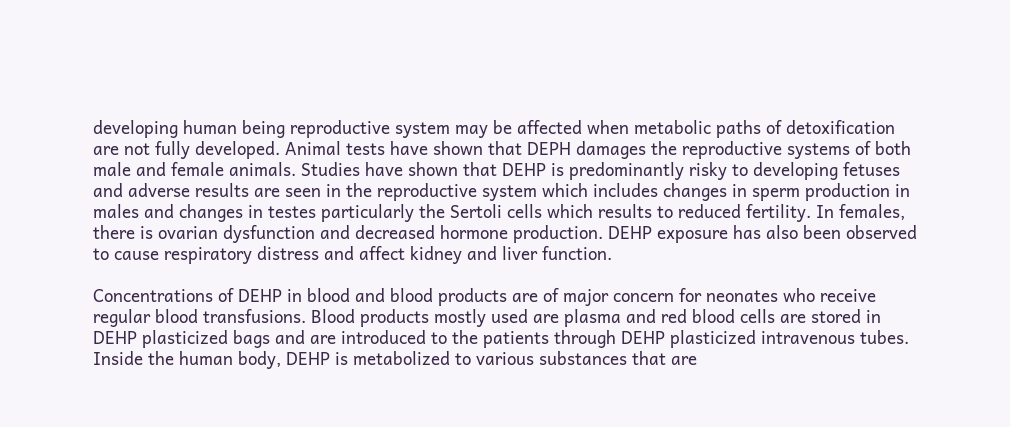developing human being reproductive system may be affected when metabolic paths of detoxification are not fully developed. Animal tests have shown that DEPH damages the reproductive systems of both male and female animals. Studies have shown that DEHP is predominantly risky to developing fetuses and adverse results are seen in the reproductive system which includes changes in sperm production in males and changes in testes particularly the Sertoli cells which results to reduced fertility. In females, there is ovarian dysfunction and decreased hormone production. DEHP exposure has also been observed to cause respiratory distress and affect kidney and liver function.

Concentrations of DEHP in blood and blood products are of major concern for neonates who receive regular blood transfusions. Blood products mostly used are plasma and red blood cells are stored in DEHP plasticized bags and are introduced to the patients through DEHP plasticized intravenous tubes. Inside the human body, DEHP is metabolized to various substances that are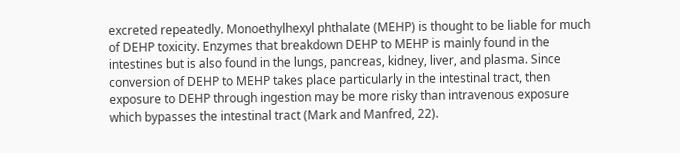excreted repeatedly. Monoethylhexyl phthalate (MEHP) is thought to be liable for much of DEHP toxicity. Enzymes that breakdown DEHP to MEHP is mainly found in the intestines but is also found in the lungs, pancreas, kidney, liver, and plasma. Since conversion of DEHP to MEHP takes place particularly in the intestinal tract, then exposure to DEHP through ingestion may be more risky than intravenous exposure which bypasses the intestinal tract (Mark and Manfred, 22).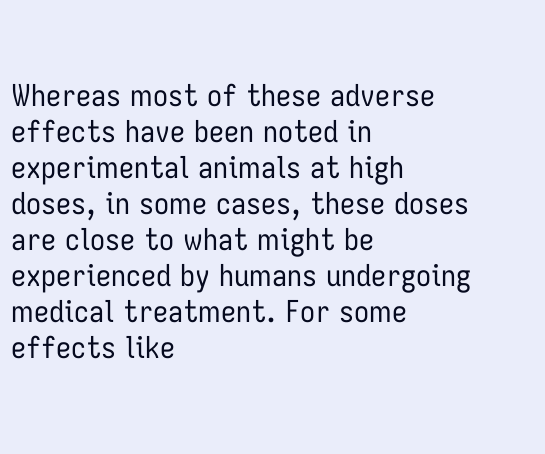Whereas most of these adverse effects have been noted in experimental animals at high doses, in some cases, these doses are close to what might be experienced by humans undergoing medical treatment. For some effects like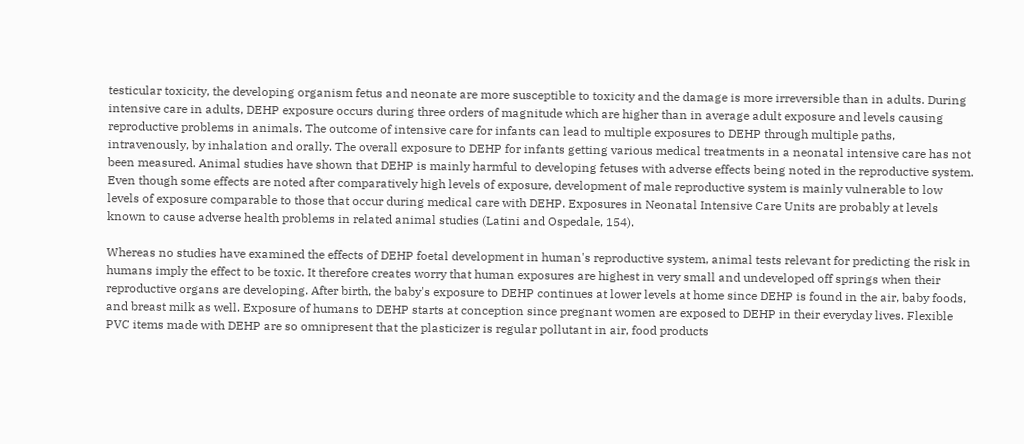testicular toxicity, the developing organism fetus and neonate are more susceptible to toxicity and the damage is more irreversible than in adults. During intensive care in adults, DEHP exposure occurs during three orders of magnitude which are higher than in average adult exposure and levels causing reproductive problems in animals. The outcome of intensive care for infants can lead to multiple exposures to DEHP through multiple paths, intravenously, by inhalation and orally. The overall exposure to DEHP for infants getting various medical treatments in a neonatal intensive care has not been measured. Animal studies have shown that DEHP is mainly harmful to developing fetuses with adverse effects being noted in the reproductive system. Even though some effects are noted after comparatively high levels of exposure, development of male reproductive system is mainly vulnerable to low levels of exposure comparable to those that occur during medical care with DEHP. Exposures in Neonatal Intensive Care Units are probably at levels known to cause adverse health problems in related animal studies (Latini and Ospedale, 154).

Whereas no studies have examined the effects of DEHP foetal development in human's reproductive system, animal tests relevant for predicting the risk in humans imply the effect to be toxic. It therefore creates worry that human exposures are highest in very small and undeveloped off springs when their reproductive organs are developing. After birth, the baby's exposure to DEHP continues at lower levels at home since DEHP is found in the air, baby foods, and breast milk as well. Exposure of humans to DEHP starts at conception since pregnant women are exposed to DEHP in their everyday lives. Flexible PVC items made with DEHP are so omnipresent that the plasticizer is regular pollutant in air, food products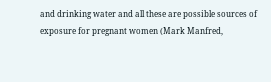and drinking water and all these are possible sources of exposure for pregnant women (Mark Manfred,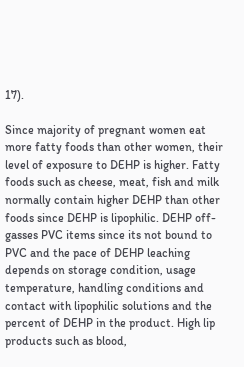17).

Since majority of pregnant women eat more fatty foods than other women, their level of exposure to DEHP is higher. Fatty foods such as cheese, meat, fish and milk normally contain higher DEHP than other foods since DEHP is lipophilic. DEHP off-gasses PVC items since its not bound to PVC and the pace of DEHP leaching depends on storage condition, usage temperature, handling conditions and contact with lipophilic solutions and the percent of DEHP in the product. High lip products such as blood,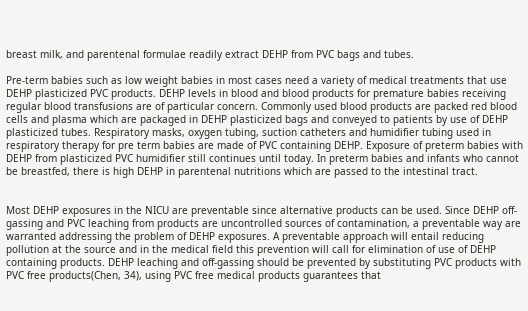breast milk, and parentenal formulae readily extract DEHP from PVC bags and tubes.

Pre-term babies such as low weight babies in most cases need a variety of medical treatments that use DEHP plasticized PVC products. DEHP levels in blood and blood products for premature babies receiving regular blood transfusions are of particular concern. Commonly used blood products are packed red blood cells and plasma which are packaged in DEHP plasticized bags and conveyed to patients by use of DEHP plasticized tubes. Respiratory masks, oxygen tubing, suction catheters and humidifier tubing used in respiratory therapy for pre term babies are made of PVC containing DEHP. Exposure of preterm babies with DEHP from plasticized PVC humidifier still continues until today. In preterm babies and infants who cannot be breastfed, there is high DEHP in parentenal nutritions which are passed to the intestinal tract.


Most DEHP exposures in the NICU are preventable since alternative products can be used. Since DEHP off-gassing and PVC leaching from products are uncontrolled sources of contamination, a preventable way are warranted addressing the problem of DEHP exposures. A preventable approach will entail reducing pollution at the source and in the medical field this prevention will call for elimination of use of DEHP containing products. DEHP leaching and off-gassing should be prevented by substituting PVC products with PVC free products(Chen, 34), using PVC free medical products guarantees that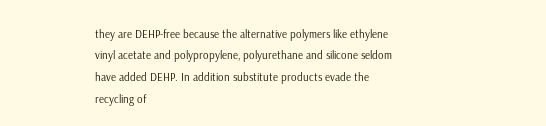they are DEHP-free because the alternative polymers like ethylene vinyl acetate and polypropylene, polyurethane and silicone seldom have added DEHP. In addition substitute products evade the recycling of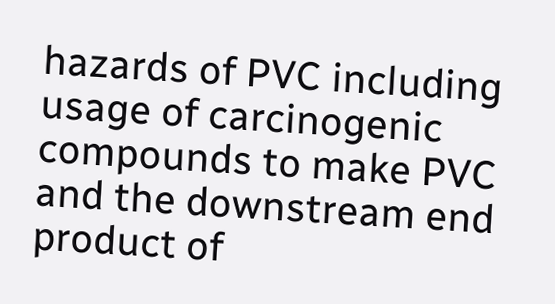hazards of PVC including usage of carcinogenic compounds to make PVC and the downstream end product of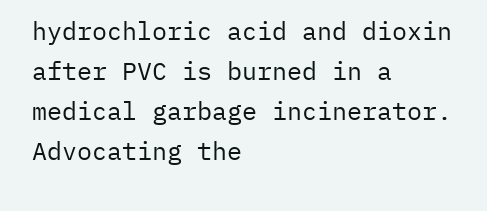hydrochloric acid and dioxin after PVC is burned in a medical garbage incinerator. Advocating the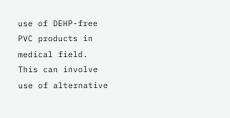use of DEHP-free PVC products in medical field. This can involve use of alternative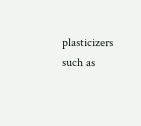plasticizers such as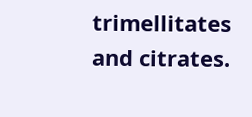trimellitates and citrates.